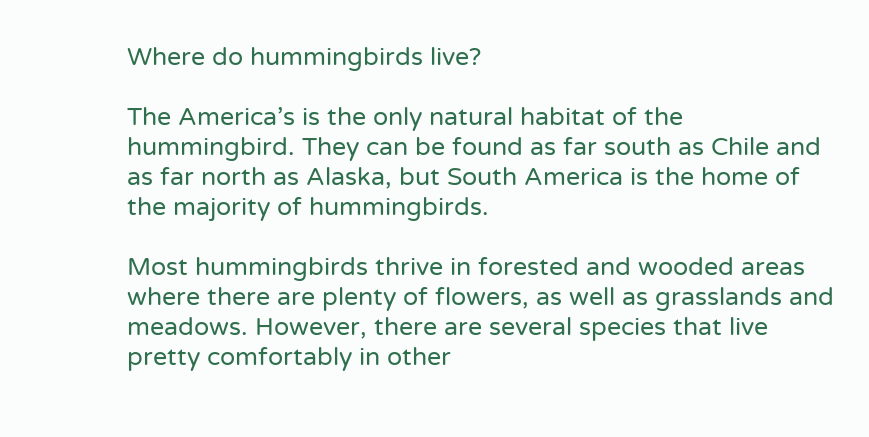Where do hummingbirds live?

The America’s is the only natural habitat of the hummingbird. They can be found as far south as Chile and as far north as Alaska, but South America is the home of the majority of hummingbirds.

Most hummingbirds thrive in forested and wooded areas where there are plenty of flowers, as well as grasslands and meadows. However, there are several species that live pretty comfortably in other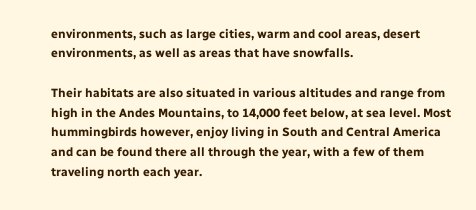environments, such as large cities, warm and cool areas, desert environments, as well as areas that have snowfalls.

Their habitats are also situated in various altitudes and range from high in the Andes Mountains, to 14,000 feet below, at sea level. Most hummingbirds however, enjoy living in South and Central America and can be found there all through the year, with a few of them traveling north each year.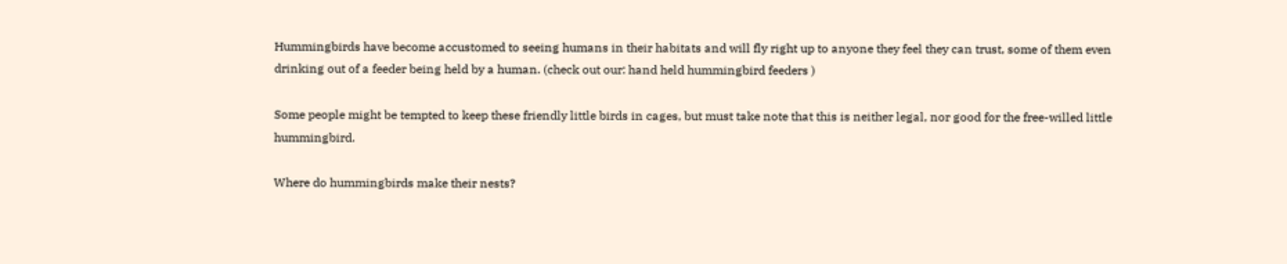Hummingbirds have become accustomed to seeing humans in their habitats and will fly right up to anyone they feel they can trust, some of them even drinking out of a feeder being held by a human. (check out our: hand held hummingbird feeders )

Some people might be tempted to keep these friendly little birds in cages, but must take note that this is neither legal, nor good for the free-willed little hummingbird.

Where do hummingbirds make their nests?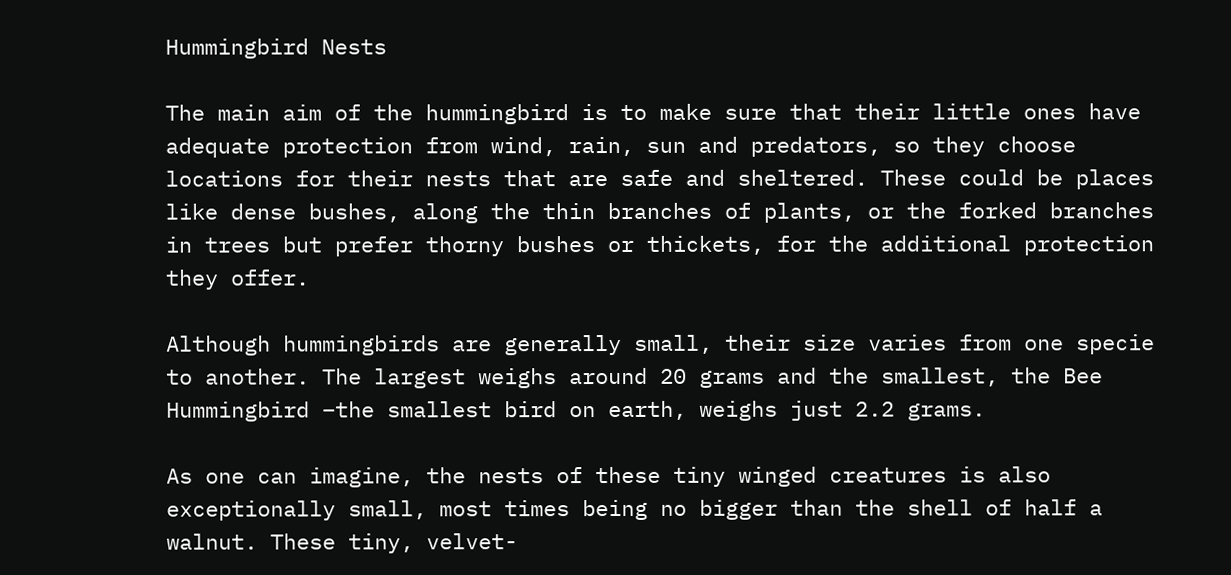Hummingbird Nests

The main aim of the hummingbird is to make sure that their little ones have adequate protection from wind, rain, sun and predators, so they choose locations for their nests that are safe and sheltered. These could be places like dense bushes, along the thin branches of plants, or the forked branches in trees but prefer thorny bushes or thickets, for the additional protection they offer.

Although hummingbirds are generally small, their size varies from one specie to another. The largest weighs around 20 grams and the smallest, the Bee Hummingbird –the smallest bird on earth, weighs just 2.2 grams.

As one can imagine, the nests of these tiny winged creatures is also exceptionally small, most times being no bigger than the shell of half a walnut. These tiny, velvet-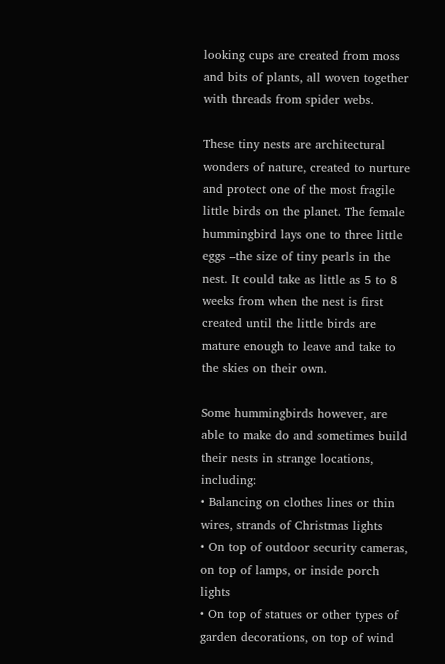looking cups are created from moss and bits of plants, all woven together with threads from spider webs.

These tiny nests are architectural wonders of nature, created to nurture and protect one of the most fragile little birds on the planet. The female hummingbird lays one to three little eggs –the size of tiny pearls in the nest. It could take as little as 5 to 8 weeks from when the nest is first created until the little birds are mature enough to leave and take to the skies on their own.

Some hummingbirds however, are able to make do and sometimes build their nests in strange locations, including:
• Balancing on clothes lines or thin wires, strands of Christmas lights
• On top of outdoor security cameras, on top of lamps, or inside porch lights
• On top of statues or other types of garden decorations, on top of wind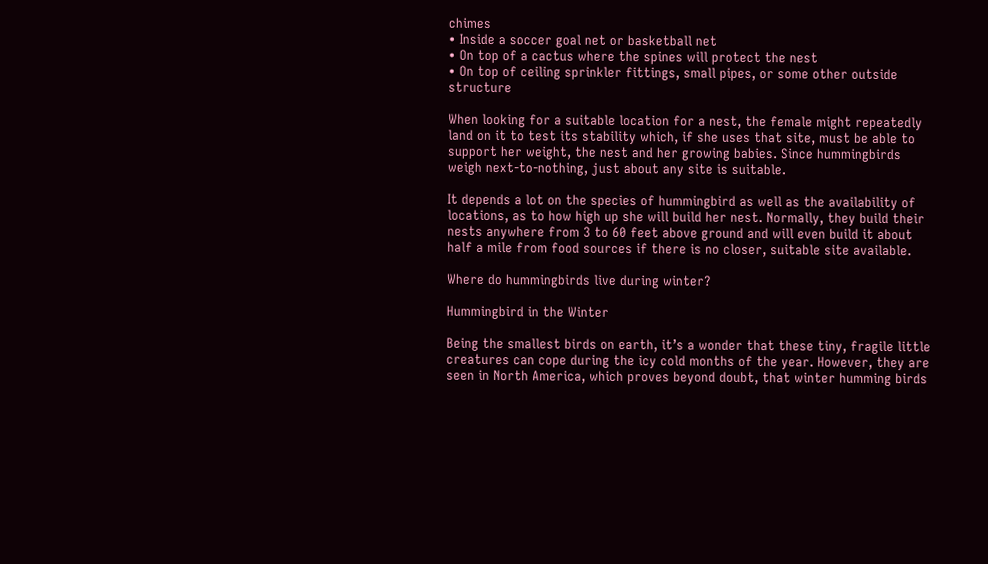chimes
• Inside a soccer goal net or basketball net
• On top of a cactus where the spines will protect the nest
• On top of ceiling sprinkler fittings, small pipes, or some other outside structure

When looking for a suitable location for a nest, the female might repeatedly land on it to test its stability which, if she uses that site, must be able to support her weight, the nest and her growing babies. Since hummingbirds weigh next-to-nothing, just about any site is suitable.

It depends a lot on the species of hummingbird as well as the availability of locations, as to how high up she will build her nest. Normally, they build their nests anywhere from 3 to 60 feet above ground and will even build it about half a mile from food sources if there is no closer, suitable site available.

Where do hummingbirds live during winter?

Hummingbird in the Winter

Being the smallest birds on earth, it’s a wonder that these tiny, fragile little creatures can cope during the icy cold months of the year. However, they are seen in North America, which proves beyond doubt, that winter humming birds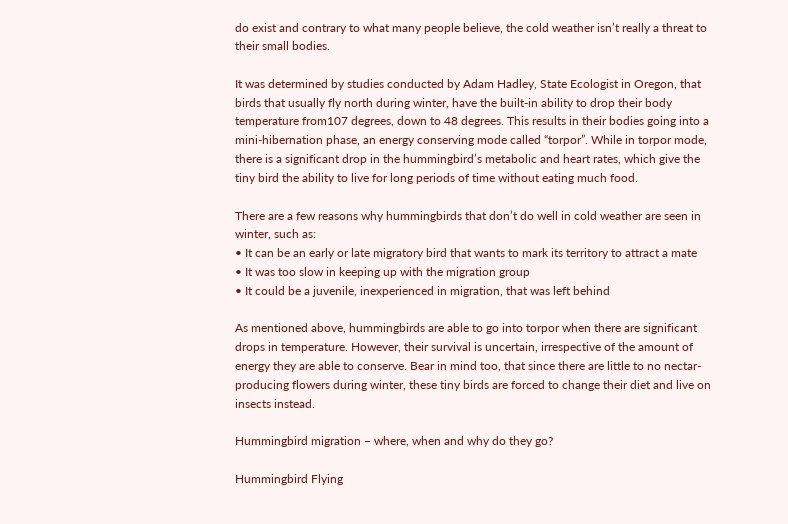do exist and contrary to what many people believe, the cold weather isn’t really a threat to their small bodies.

It was determined by studies conducted by Adam Hadley, State Ecologist in Oregon, that birds that usually fly north during winter, have the built-in ability to drop their body temperature from107 degrees, down to 48 degrees. This results in their bodies going into a mini-hibernation phase, an energy conserving mode called “torpor”. While in torpor mode, there is a significant drop in the hummingbird’s metabolic and heart rates, which give the tiny bird the ability to live for long periods of time without eating much food.

There are a few reasons why hummingbirds that don’t do well in cold weather are seen in winter, such as:
• It can be an early or late migratory bird that wants to mark its territory to attract a mate
• It was too slow in keeping up with the migration group
• It could be a juvenile, inexperienced in migration, that was left behind

As mentioned above, hummingbirds are able to go into torpor when there are significant drops in temperature. However, their survival is uncertain, irrespective of the amount of energy they are able to conserve. Bear in mind too, that since there are little to no nectar-producing flowers during winter, these tiny birds are forced to change their diet and live on insects instead.

Hummingbird migration – where, when and why do they go?

Hummingbird Flying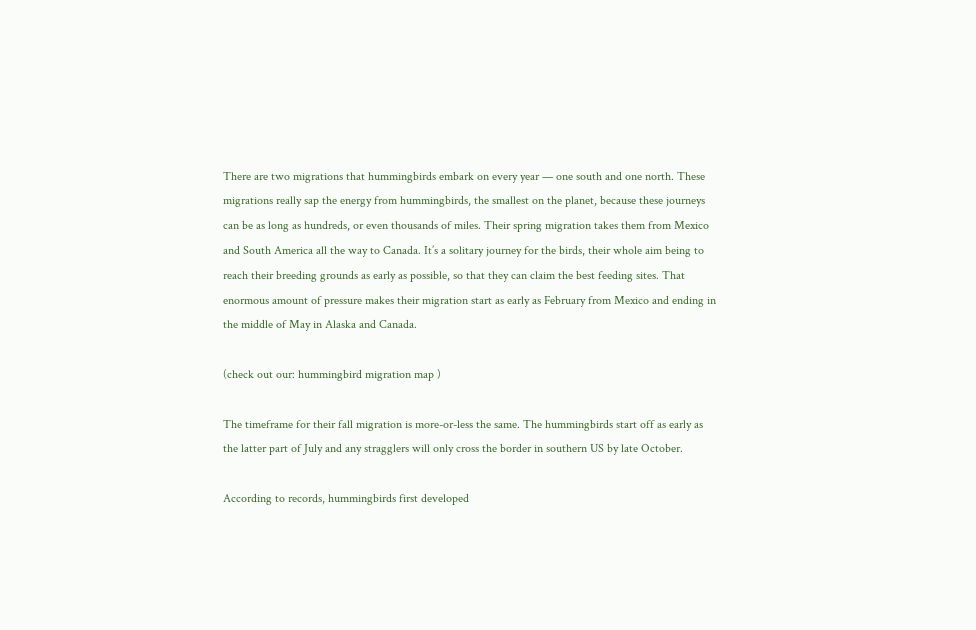There are two migrations that hummingbirds embark on every year — one south and one north. These migrations really sap the energy from hummingbirds, the smallest on the planet, because these journeys can be as long as hundreds, or even thousands of miles. Their spring migration takes them from Mexico and South America all the way to Canada. It’s a solitary journey for the birds, their whole aim being to reach their breeding grounds as early as possible, so that they can claim the best feeding sites. That enormous amount of pressure makes their migration start as early as February from Mexico and ending in the middle of May in Alaska and Canada.

(check out our: hummingbird migration map )

The timeframe for their fall migration is more-or-less the same. The hummingbirds start off as early as the latter part of July and any stragglers will only cross the border in southern US by late October.

According to records, hummingbirds first developed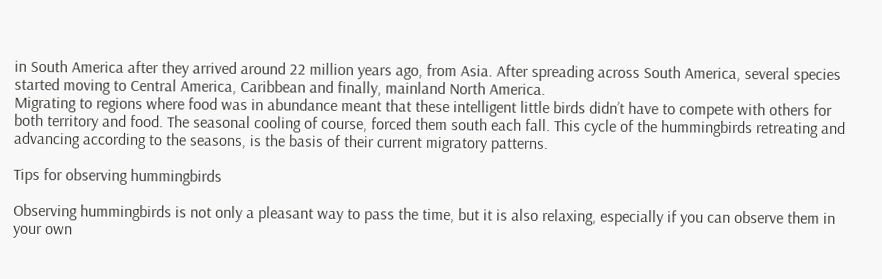in South America after they arrived around 22 million years ago, from Asia. After spreading across South America, several species started moving to Central America, Caribbean and finally, mainland North America.
Migrating to regions where food was in abundance meant that these intelligent little birds didn’t have to compete with others for both territory and food. The seasonal cooling of course, forced them south each fall. This cycle of the hummingbirds retreating and advancing according to the seasons, is the basis of their current migratory patterns.

Tips for observing hummingbirds

Observing hummingbirds is not only a pleasant way to pass the time, but it is also relaxing, especially if you can observe them in your own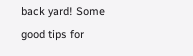back yard! Some good tips for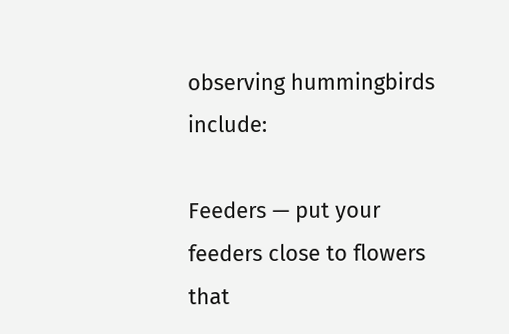observing hummingbirds include:

Feeders — put your feeders close to flowers that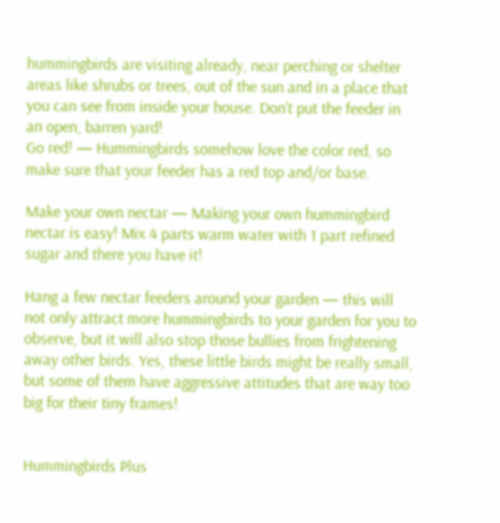hummingbirds are visiting already, near perching or shelter areas like shrubs or trees, out of the sun and in a place that you can see from inside your house. Don’t put the feeder in an open, barren yard!
Go red! — Hummingbirds somehow love the color red, so make sure that your feeder has a red top and/or base.

Make your own nectar — Making your own hummingbird nectar is easy! Mix 4 parts warm water with 1 part refined sugar and there you have it!

Hang a few nectar feeders around your garden — this will not only attract more hummingbirds to your garden for you to observe, but it will also stop those bullies from frightening away other birds. Yes, these little birds might be really small, but some of them have aggressive attitudes that are way too big for their tiny frames!


Hummingbirds Plus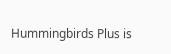Hummingbirds Plus is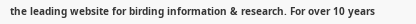the leading website for birding information & research. For over 10 years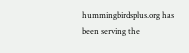hummingbirdsplus.org has been serving the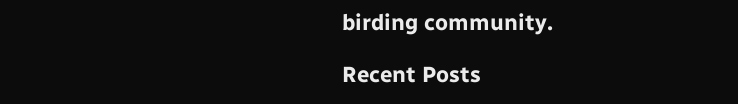birding community.

Recent Posts